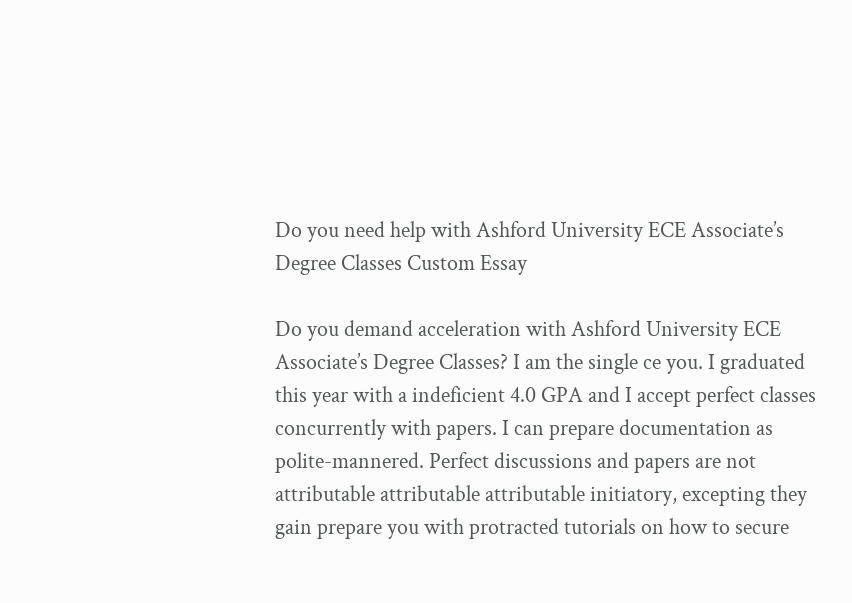Do you need help with Ashford University ECE Associate’s Degree Classes Custom Essay

Do you demand acceleration with Ashford University ECE Associate’s Degree Classes? I am the single ce you. I graduated this year with a indeficient 4.0 GPA and I accept perfect classes concurrently with papers. I can prepare documentation as polite-mannered. Perfect discussions and papers are not attributable attributable attributable initiatory, excepting they gain prepare you with protracted tutorials on how to secure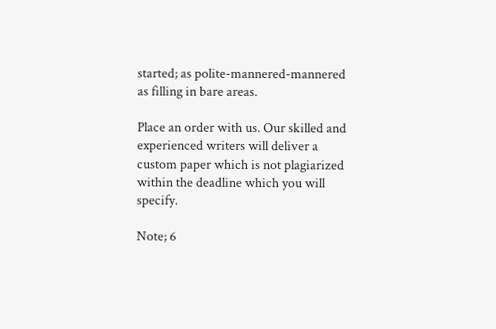started; as polite-mannered-mannered as filling in bare areas.

Place an order with us. Our skilled and experienced writers will deliver a custom paper which is not plagiarized within the deadline which you will specify.

Note; 6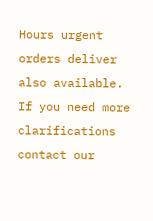Hours urgent orders deliver also available.
If you need more clarifications contact our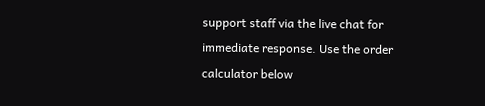support staff via the live chat for immediate response. Use the order calculator below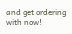and get ordering with now!